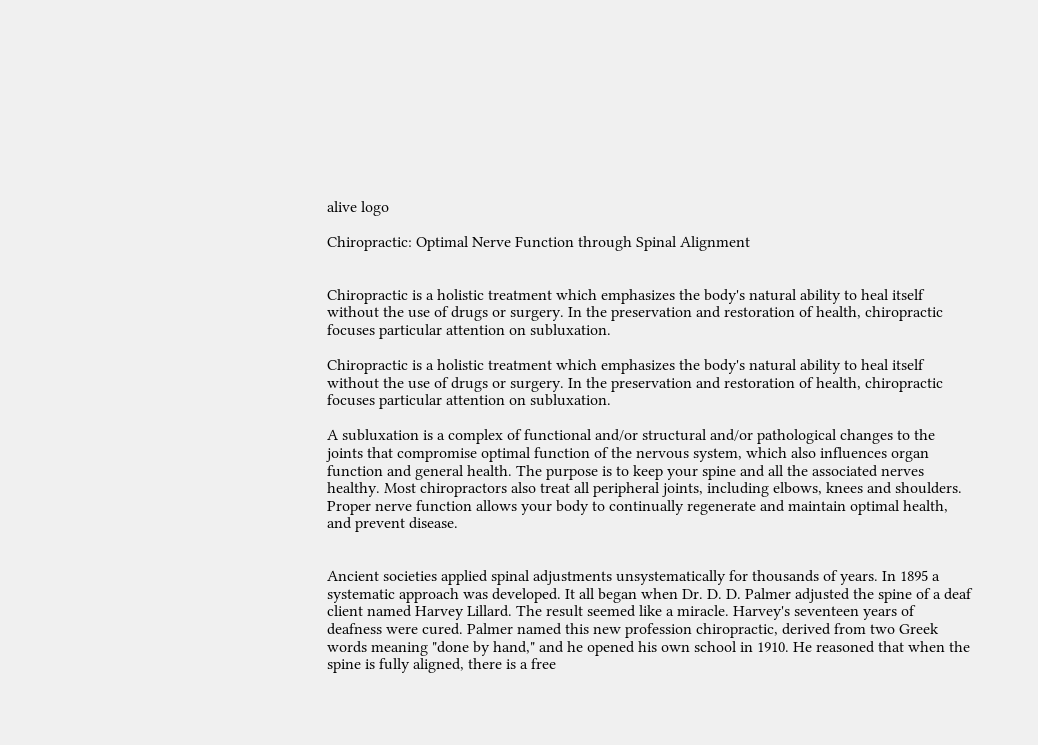alive logo

Chiropractic: Optimal Nerve Function through Spinal Alignment


Chiropractic is a holistic treatment which emphasizes the body's natural ability to heal itself without the use of drugs or surgery. In the preservation and restoration of health, chiropractic focuses particular attention on subluxation.

Chiropractic is a holistic treatment which emphasizes the body's natural ability to heal itself without the use of drugs or surgery. In the preservation and restoration of health, chiropractic focuses particular attention on subluxation.

A subluxation is a complex of functional and/or structural and/or pathological changes to the joints that compromise optimal function of the nervous system, which also influences organ function and general health. The purpose is to keep your spine and all the associated nerves healthy. Most chiropractors also treat all peripheral joints, including elbows, knees and shoulders. Proper nerve function allows your body to continually regenerate and maintain optimal health, and prevent disease.


Ancient societies applied spinal adjustments unsystematically for thousands of years. In 1895 a systematic approach was developed. It all began when Dr. D. D. Palmer adjusted the spine of a deaf client named Harvey Lillard. The result seemed like a miracle. Harvey's seventeen years of deafness were cured. Palmer named this new profession chiropractic, derived from two Greek words meaning "done by hand," and he opened his own school in 1910. He reasoned that when the spine is fully aligned, there is a free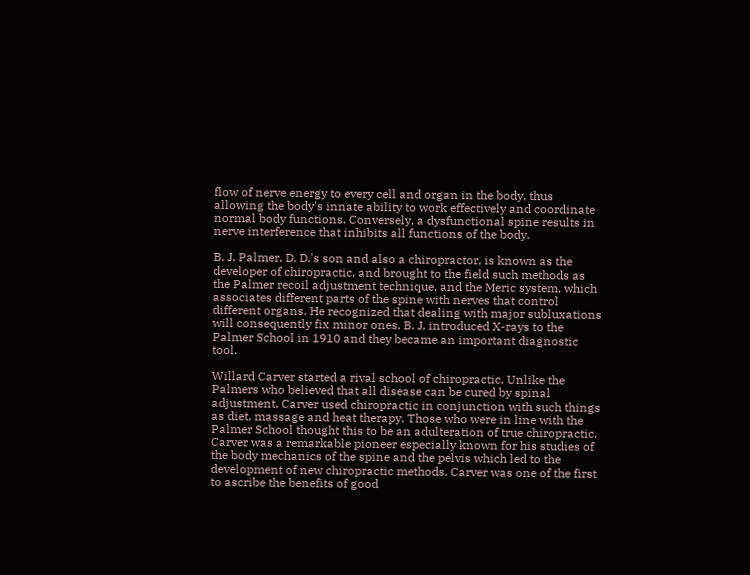flow of nerve energy to every cell and organ in the body, thus allowing the body's innate ability to work effectively and coordinate normal body functions. Conversely, a dysfunctional spine results in nerve interference that inhibits all functions of the body.

B. J. Palmer, D. D.'s son and also a chiropractor, is known as the developer of chiropractic, and brought to the field such methods as the Palmer recoil adjustment technique, and the Meric system, which associates different parts of the spine with nerves that control different organs. He recognized that dealing with major subluxations will consequently fix minor ones. B. J. introduced X-rays to the Palmer School in 1910 and they became an important diagnostic tool.

Willard Carver started a rival school of chiropractic. Unlike the Palmers who believed that all disease can be cured by spinal adjustment, Carver used chiropractic in conjunction with such things as diet, massage and heat therapy. Those who were in line with the Palmer School thought this to be an adulteration of true chiropractic. Carver was a remarkable pioneer especially known for his studies of the body mechanics of the spine and the pelvis which led to the development of new chiropractic methods. Carver was one of the first to ascribe the benefits of good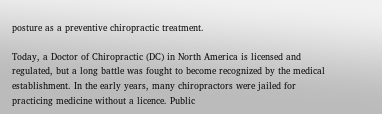posture as a preventive chiropractic treatment.

Today, a Doctor of Chiropractic (DC) in North America is licensed and regulated, but a long battle was fought to become recognized by the medical establishment. In the early years, many chiropractors were jailed for practicing medicine without a licence. Public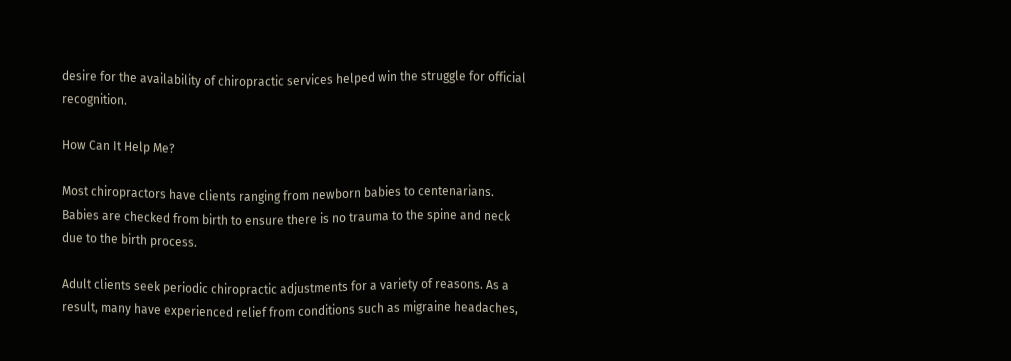desire for the availability of chiropractic services helped win the struggle for official recognition.

How Can It Help Me?

Most chiropractors have clients ranging from newborn babies to centenarians. Babies are checked from birth to ensure there is no trauma to the spine and neck due to the birth process.

Adult clients seek periodic chiropractic adjustments for a variety of reasons. As a result, many have experienced relief from conditions such as migraine headaches,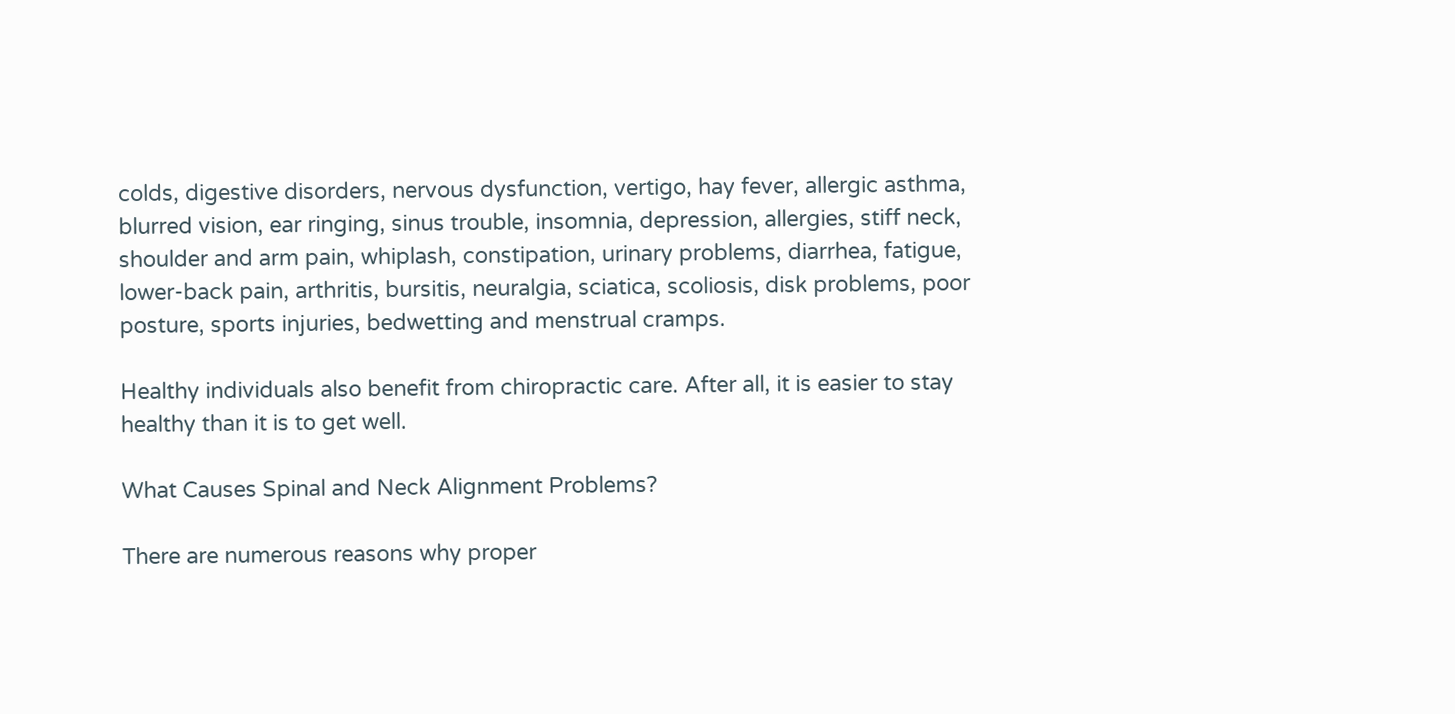colds, digestive disorders, nervous dysfunction, vertigo, hay fever, allergic asthma, blurred vision, ear ringing, sinus trouble, insomnia, depression, allergies, stiff neck, shoulder and arm pain, whiplash, constipation, urinary problems, diarrhea, fatigue, lower-back pain, arthritis, bursitis, neuralgia, sciatica, scoliosis, disk problems, poor posture, sports injuries, bedwetting and menstrual cramps.

Healthy individuals also benefit from chiropractic care. After all, it is easier to stay healthy than it is to get well.

What Causes Spinal and Neck Alignment Problems?

There are numerous reasons why proper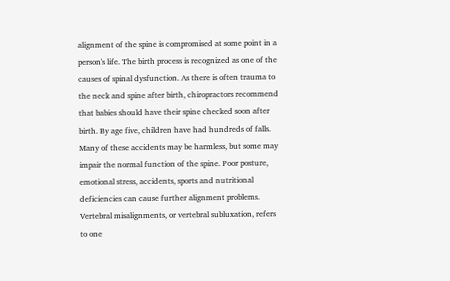alignment of the spine is compromised at some point in a person's life. The birth process is recognized as one of the causes of spinal dysfunction. As there is often trauma to the neck and spine after birth, chiropractors recommend that babies should have their spine checked soon after birth. By age five, children have had hundreds of falls. Many of these accidents may be harmless, but some may impair the normal function of the spine. Poor posture, emotional stress, accidents, sports and nutritional deficiencies can cause further alignment problems. Vertebral misalignments, or vertebral subluxation, refers to one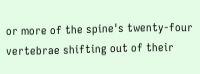or more of the spine's twenty-four vertebrae shifting out of their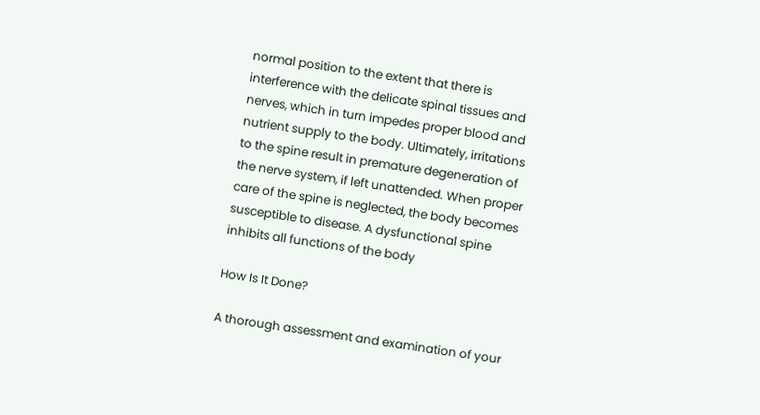normal position to the extent that there is interference with the delicate spinal tissues and nerves, which in turn impedes proper blood and nutrient supply to the body. Ultimately, irritations to the spine result in premature degeneration of the nerve system, if left unattended. When proper care of the spine is neglected, the body becomes susceptible to disease. A dysfunctional spine inhibits all functions of the body

How Is It Done?

A thorough assessment and examination of your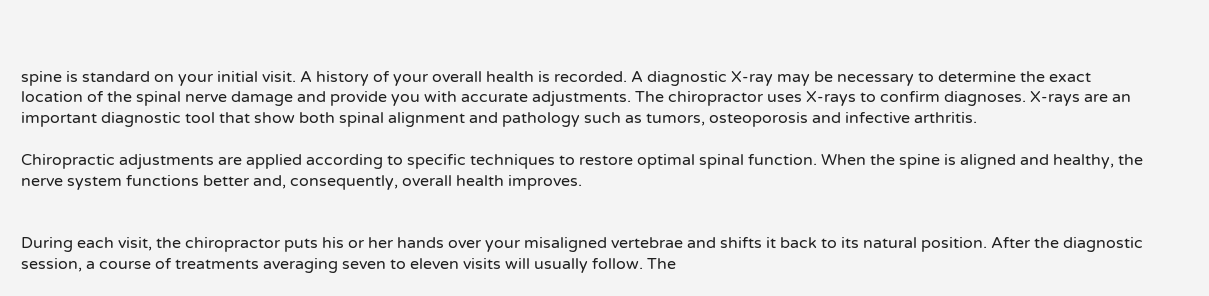spine is standard on your initial visit. A history of your overall health is recorded. A diagnostic X-ray may be necessary to determine the exact location of the spinal nerve damage and provide you with accurate adjustments. The chiropractor uses X-rays to confirm diagnoses. X-rays are an important diagnostic tool that show both spinal alignment and pathology such as tumors, osteoporosis and infective arthritis.

Chiropractic adjustments are applied according to specific techniques to restore optimal spinal function. When the spine is aligned and healthy, the nerve system functions better and, consequently, overall health improves.


During each visit, the chiropractor puts his or her hands over your misaligned vertebrae and shifts it back to its natural position. After the diagnostic session, a course of treatments averaging seven to eleven visits will usually follow. The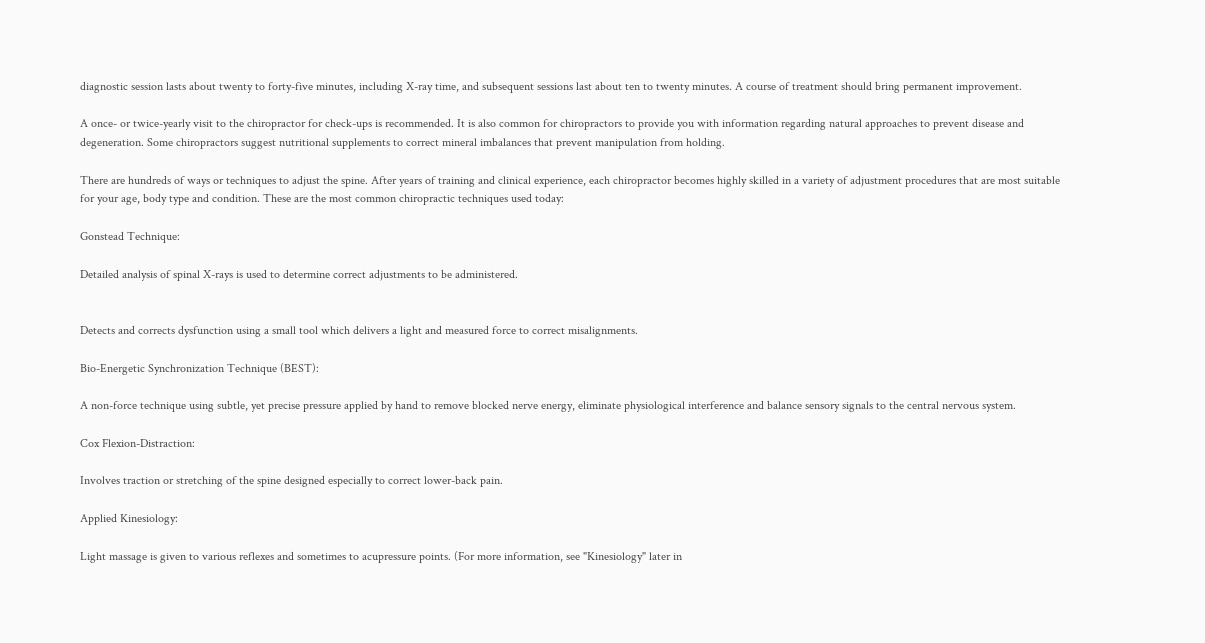diagnostic session lasts about twenty to forty-five minutes, including X-ray time, and subsequent sessions last about ten to twenty minutes. A course of treatment should bring permanent improvement.

A once- or twice-yearly visit to the chiropractor for check-ups is recommended. It is also common for chiropractors to provide you with information regarding natural approaches to prevent disease and degeneration. Some chiropractors suggest nutritional supplements to correct mineral imbalances that prevent manipulation from holding.

There are hundreds of ways or techniques to adjust the spine. After years of training and clinical experience, each chiropractor becomes highly skilled in a variety of adjustment procedures that are most suitable for your age, body type and condition. These are the most common chiropractic techniques used today:

Gonstead Technique:

Detailed analysis of spinal X-rays is used to determine correct adjustments to be administered.


Detects and corrects dysfunction using a small tool which delivers a light and measured force to correct misalignments.

Bio-Energetic Synchronization Technique (BEST):

A non-force technique using subtle, yet precise pressure applied by hand to remove blocked nerve energy, eliminate physiological interference and balance sensory signals to the central nervous system.

Cox Flexion-Distraction:

Involves traction or stretching of the spine designed especially to correct lower-back pain.

Applied Kinesiology:

Light massage is given to various reflexes and sometimes to acupressure points. (For more information, see "Kinesiology" later in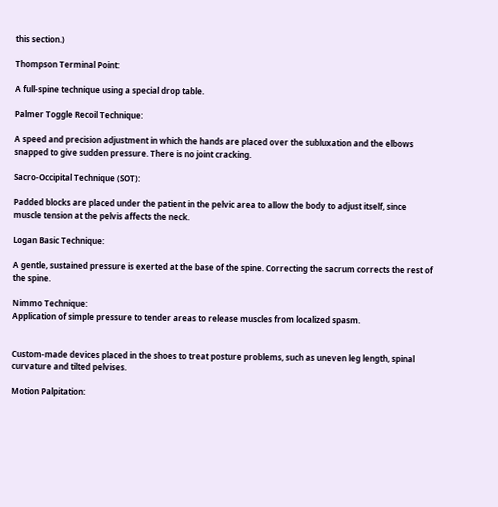this section.)

Thompson Terminal Point:

A full-spine technique using a special drop table.

Palmer Toggle Recoil Technique:

A speed and precision adjustment in which the hands are placed over the subluxation and the elbows snapped to give sudden pressure. There is no joint cracking.

Sacro-Occipital Technique (SOT):

Padded blocks are placed under the patient in the pelvic area to allow the body to adjust itself, since muscle tension at the pelvis affects the neck.

Logan Basic Technique:

A gentle, sustained pressure is exerted at the base of the spine. Correcting the sacrum corrects the rest of the spine.

Nimmo Technique:
Application of simple pressure to tender areas to release muscles from localized spasm.


Custom-made devices placed in the shoes to treat posture problems, such as uneven leg length, spinal curvature and tilted pelvises.

Motion Palpitation: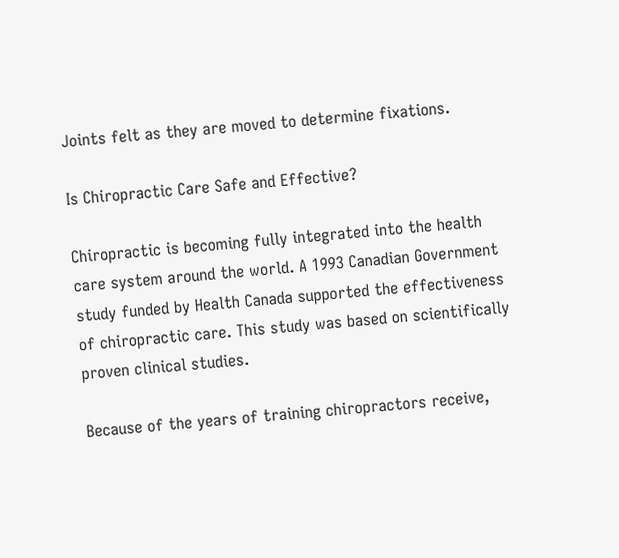Joints felt as they are moved to determine fixations.

Is Chiropractic Care Safe and Effective?

Chiropractic is becoming fully integrated into the health care system around the world. A 1993 Canadian Government study funded by Health Canada supported the effectiveness of chiropractic care. This study was based on scientifically proven clinical studies.

Because of the years of training chiropractors receive,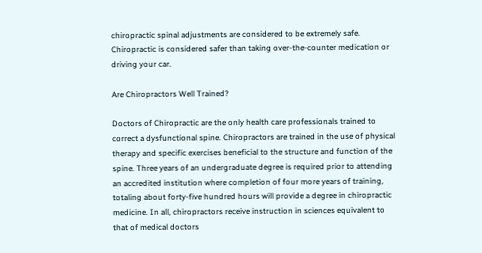chiropractic spinal adjustments are considered to be extremely safe. Chiropractic is considered safer than taking over-the-counter medication or driving your car.

Are Chiropractors Well Trained?

Doctors of Chiropractic are the only health care professionals trained to correct a dysfunctional spine. Chiropractors are trained in the use of physical therapy and specific exercises beneficial to the structure and function of the spine. Three years of an undergraduate degree is required prior to attending an accredited institution where completion of four more years of training, totaling about forty-five hundred hours will provide a degree in chiropractic medicine. In all, chiropractors receive instruction in sciences equivalent to that of medical doctors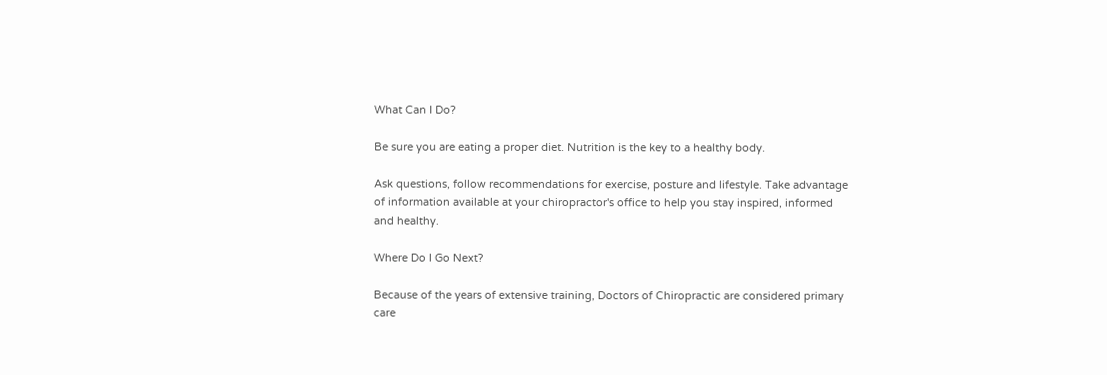What Can I Do?

Be sure you are eating a proper diet. Nutrition is the key to a healthy body.

Ask questions, follow recommendations for exercise, posture and lifestyle. Take advantage of information available at your chiropractor's office to help you stay inspired, informed and healthy.

Where Do I Go Next?

Because of the years of extensive training, Doctors of Chiropractic are considered primary care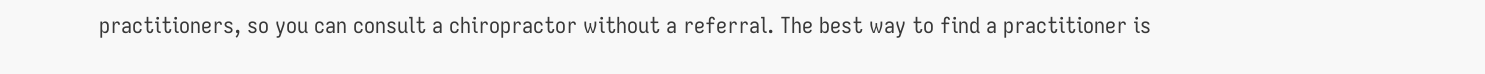practitioners, so you can consult a chiropractor without a referral. The best way to find a practitioner is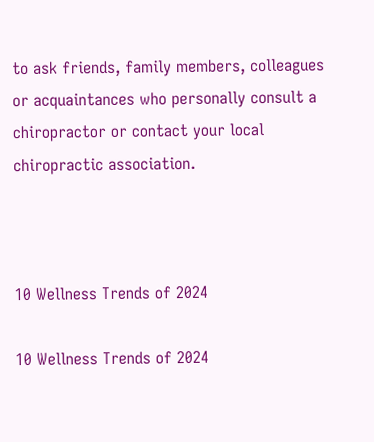to ask friends, family members, colleagues or acquaintances who personally consult a chiropractor or contact your local chiropractic association.



10 Wellness Trends of 2024

10 Wellness Trends of 2024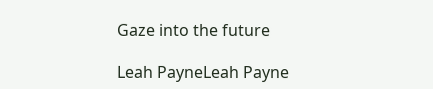Gaze into the future

Leah PayneLeah Payne